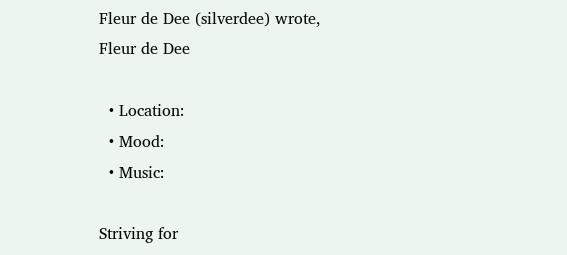Fleur de Dee (silverdee) wrote,
Fleur de Dee

  • Location:
  • Mood:
  • Music:

Striving for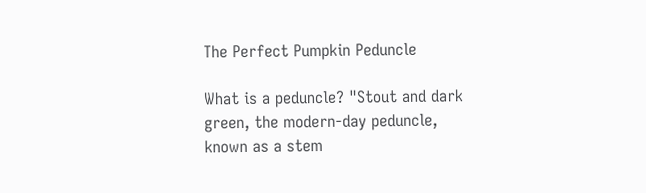The Perfect Pumpkin Peduncle

What is a peduncle? "Stout and dark green, the modern-day peduncle, known as a stem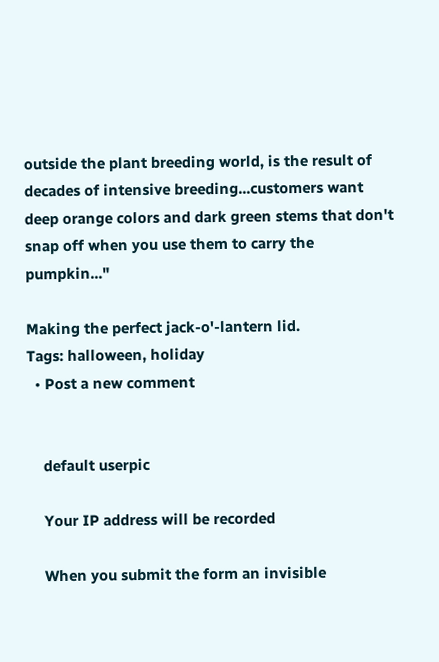outside the plant breeding world, is the result of decades of intensive breeding...customers want deep orange colors and dark green stems that don't snap off when you use them to carry the pumpkin..."

Making the perfect jack-o'-lantern lid.
Tags: halloween, holiday
  • Post a new comment


    default userpic

    Your IP address will be recorded

    When you submit the form an invisible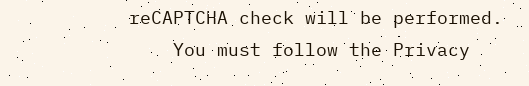reCAPTCHA check will be performed.
    You must follow the Privacy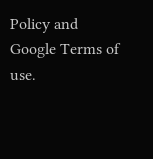Policy and Google Terms of use.